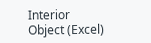Interior Object (Excel)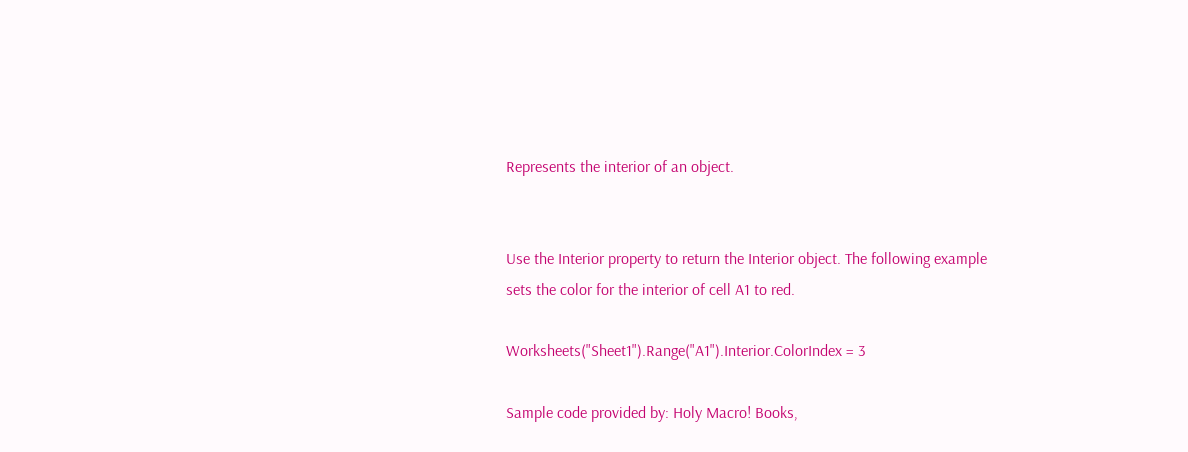Represents the interior of an object.


Use the Interior property to return the Interior object. The following example sets the color for the interior of cell A1 to red.

Worksheets("Sheet1").Range("A1").Interior.ColorIndex = 3

Sample code provided by: Holy Macro! Books,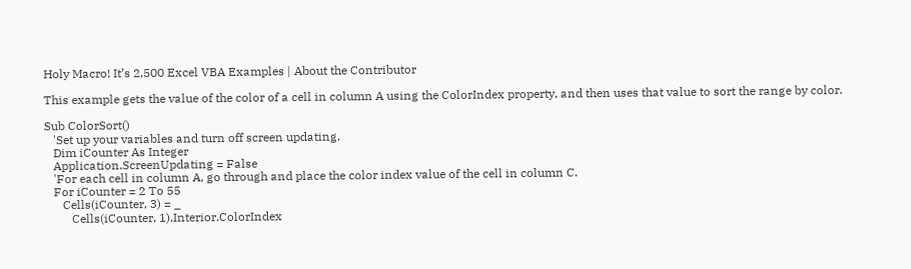Holy Macro! It’s 2,500 Excel VBA Examples | About the Contributor

This example gets the value of the color of a cell in column A using the ColorIndex property, and then uses that value to sort the range by color.

Sub ColorSort()
   'Set up your variables and turn off screen updating.
   Dim iCounter As Integer
   Application.ScreenUpdating = False
   'For each cell in column A, go through and place the color index value of the cell in column C.
   For iCounter = 2 To 55
      Cells(iCounter, 3) = _
         Cells(iCounter, 1).Interior.ColorIndex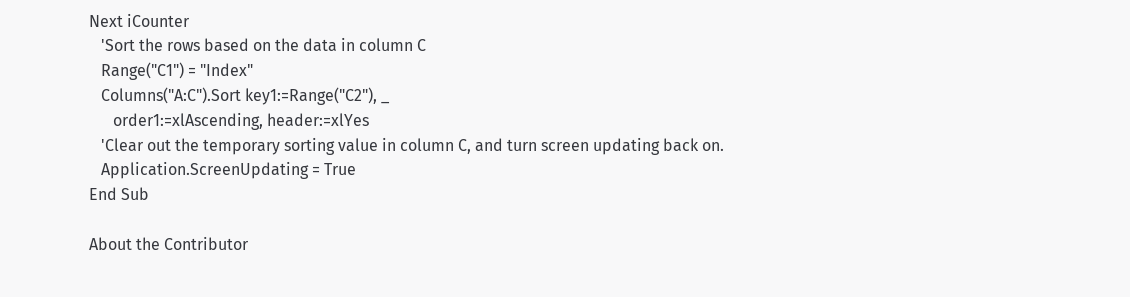Next iCounter
   'Sort the rows based on the data in column C
   Range("C1") = "Index"
   Columns("A:C").Sort key1:=Range("C2"), _
      order1:=xlAscending, header:=xlYes
   'Clear out the temporary sorting value in column C, and turn screen updating back on.
   Application.ScreenUpdating = True
End Sub

About the Contributor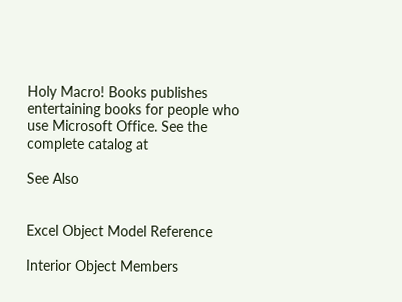Holy Macro! Books publishes entertaining books for people who use Microsoft Office. See the complete catalog at

See Also


Excel Object Model Reference

Interior Object Members